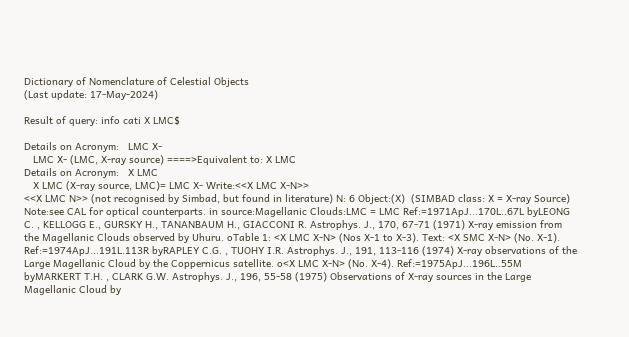Dictionary of Nomenclature of Celestial Objects
(Last update: 17-May-2024)

Result of query: info cati X LMC$

Details on Acronym:   LMC X-
   LMC X- (LMC, X-ray source) ====>Equivalent to: X LMC
Details on Acronym:   X LMC
   X LMC (X-ray source, LMC)= LMC X- Write:<<X LMC X-N>>
<<X LMC N>> (not recognised by Simbad, but found in literature) N: 6 Object:(X)  (SIMBAD class: X = X-ray Source) Note:see CAL for optical counterparts. in source:Magellanic Clouds:LMC = LMC Ref:=1971ApJ...170L..67L byLEONG C. , KELLOGG E., GURSKY H., TANANBAUM H., GIACCONI R. Astrophys. J., 170, 67-71 (1971) X-ray emission from the Magellanic Clouds observed by Uhuru. oTable 1: <X LMC X-N> (Nos X-1 to X-3). Text: <X SMC X-N> (No. X-1). Ref:=1974ApJ...191L.113R byRAPLEY C.G. , TUOHY I.R. Astrophys. J., 191, 113-116 (1974) X-ray observations of the Large Magellanic Cloud by the Coppernicus satellite. o<X LMC X-N> (No. X-4). Ref:=1975ApJ...196L..55M byMARKERT T.H. , CLARK G.W. Astrophys. J., 196, 55-58 (1975) Observations of X-ray sources in the Large Magellanic Cloud by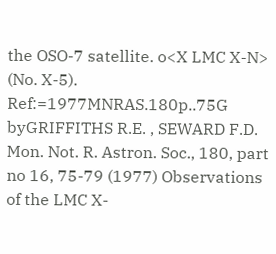the OSO-7 satellite. o<X LMC X-N> (No. X-5). Ref:=1977MNRAS.180p..75G byGRIFFITHS R.E. , SEWARD F.D. Mon. Not. R. Astron. Soc., 180, part no 16, 75-79 (1977) Observations of the LMC X-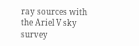ray sources with the Ariel V sky survey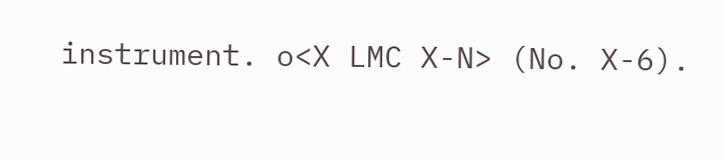instrument. o<X LMC X-N> (No. X-6).